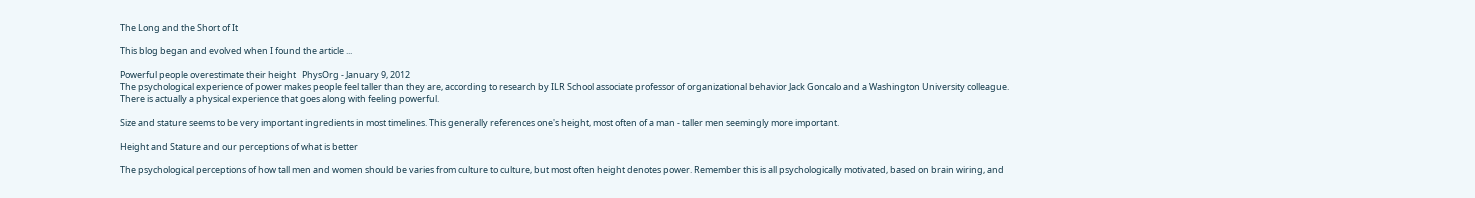The Long and the Short of It

This blog began and evolved when I found the article ...

Powerful people overestimate their height   PhysOrg - January 9, 2012
The psychological experience of power makes people feel taller than they are, according to research by ILR School associate professor of organizational behavior Jack Goncalo and a Washington University colleague. There is actually a physical experience that goes along with feeling powerful.

Size and stature seems to be very important ingredients in most timelines. This generally references one's height, most often of a man - taller men seemingly more important.

Height and Stature and our perceptions of what is better

The psychological perceptions of how tall men and women should be varies from culture to culture, but most often height denotes power. Remember this is all psychologically motivated, based on brain wiring, and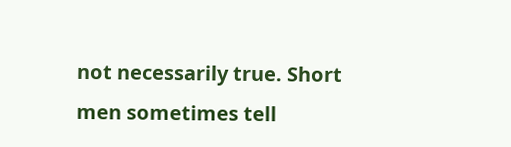not necessarily true. Short men sometimes tell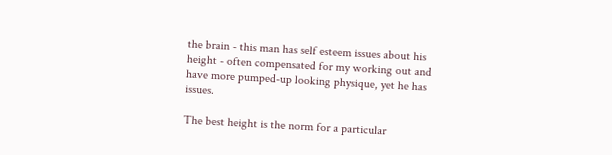the brain - this man has self esteem issues about his height - often compensated for my working out and have more pumped-up looking physique, yet he has issues.

The best height is the norm for a particular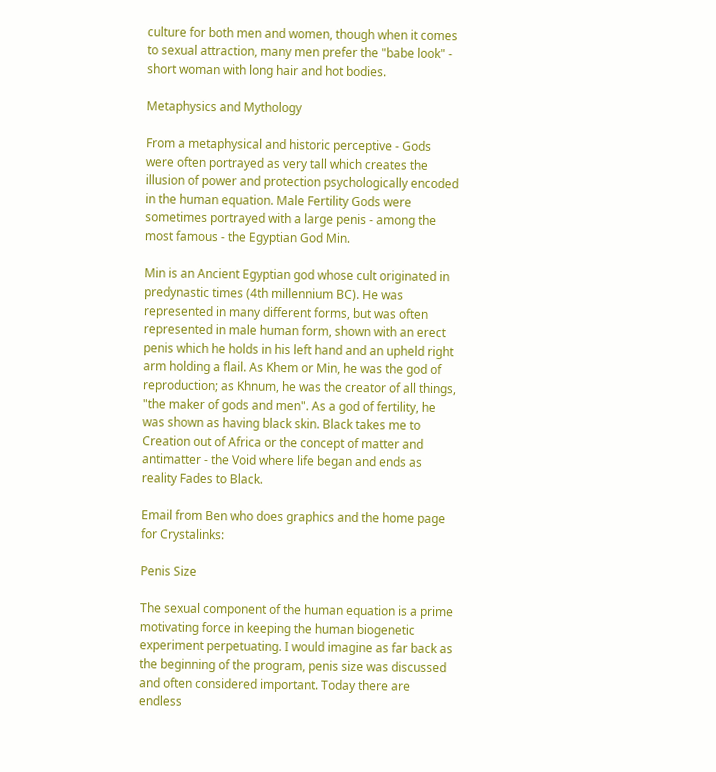culture for both men and women, though when it comes to sexual attraction, many men prefer the "babe look" - short woman with long hair and hot bodies.

Metaphysics and Mythology

From a metaphysical and historic perceptive - Gods were often portrayed as very tall which creates the illusion of power and protection psychologically encoded in the human equation. Male Fertility Gods were sometimes portrayed with a large penis - among the most famous - the Egyptian God Min.

Min is an Ancient Egyptian god whose cult originated in predynastic times (4th millennium BC). He was represented in many different forms, but was often represented in male human form, shown with an erect penis which he holds in his left hand and an upheld right arm holding a flail. As Khem or Min, he was the god of reproduction; as Khnum, he was the creator of all things, "the maker of gods and men". As a god of fertility, he was shown as having black skin. Black takes me to Creation out of Africa or the concept of matter and antimatter - the Void where life began and ends as reality Fades to Black.

Email from Ben who does graphics and the home page for Crystalinks:

Penis Size

The sexual component of the human equation is a prime motivating force in keeping the human biogenetic experiment perpetuating. I would imagine as far back as the beginning of the program, penis size was discussed and often considered important. Today there are endless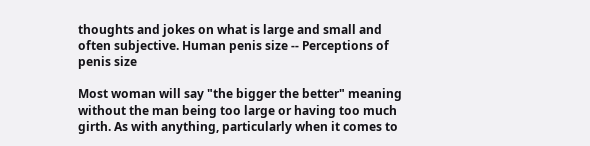thoughts and jokes on what is large and small and often subjective. Human penis size -- Perceptions of penis size

Most woman will say "the bigger the better" meaning without the man being too large or having too much girth. As with anything, particularly when it comes to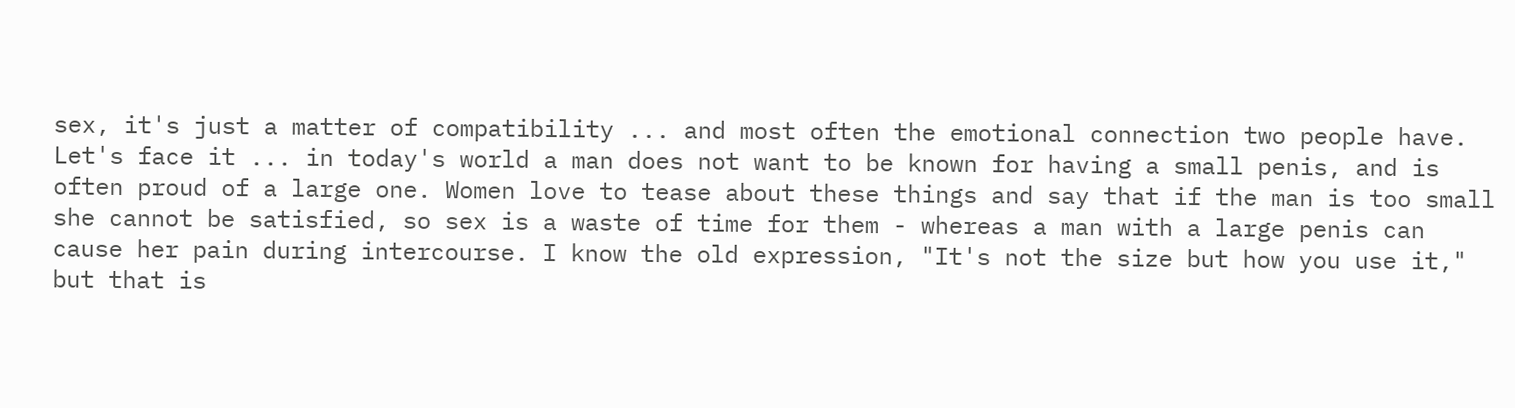sex, it's just a matter of compatibility ... and most often the emotional connection two people have. Let's face it ... in today's world a man does not want to be known for having a small penis, and is often proud of a large one. Women love to tease about these things and say that if the man is too small she cannot be satisfied, so sex is a waste of time for them - whereas a man with a large penis can cause her pain during intercourse. I know the old expression, "It's not the size but how you use it," but that is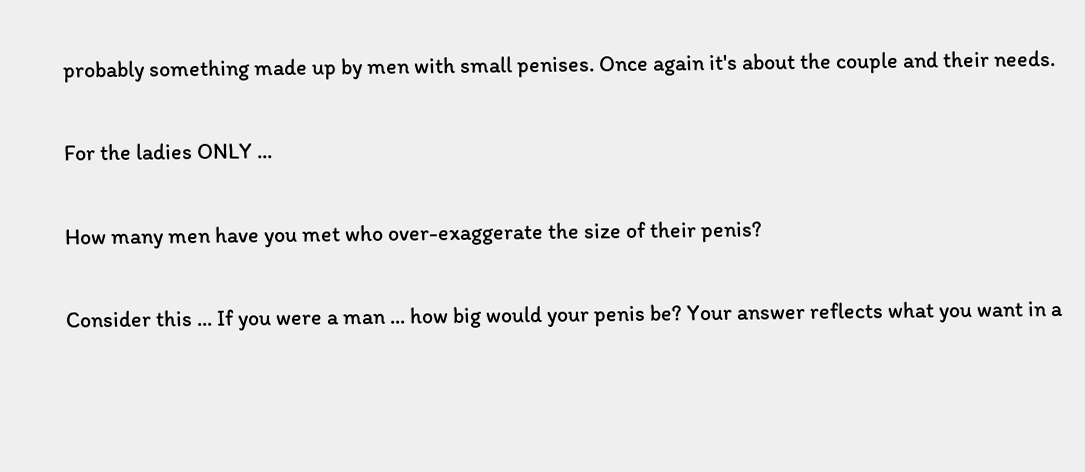probably something made up by men with small penises. Once again it's about the couple and their needs.

For the ladies ONLY ...

How many men have you met who over-exaggerate the size of their penis?

Consider this ... If you were a man ... how big would your penis be? Your answer reflects what you want in a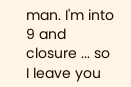man. I'm into 9 and closure ... so I leave you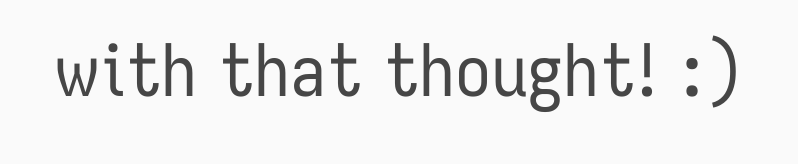with that thought! :)